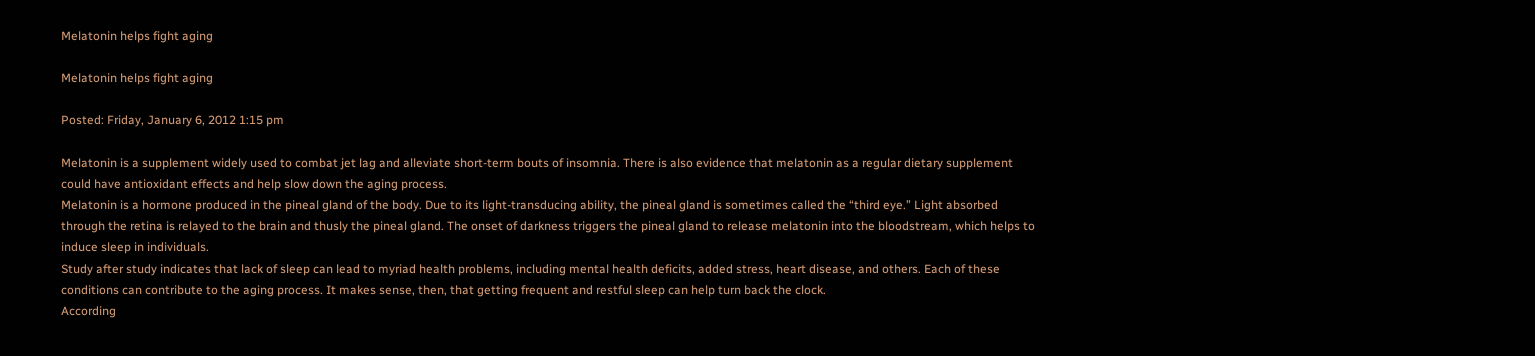Melatonin helps fight aging

Melatonin helps fight aging

Posted: Friday, January 6, 2012 1:15 pm

Melatonin is a supplement widely used to combat jet lag and alleviate short-term bouts of insomnia. There is also evidence that melatonin as a regular dietary supplement could have antioxidant effects and help slow down the aging process.
Melatonin is a hormone produced in the pineal gland of the body. Due to its light-transducing ability, the pineal gland is sometimes called the “third eye.” Light absorbed through the retina is relayed to the brain and thusly the pineal gland. The onset of darkness triggers the pineal gland to release melatonin into the bloodstream, which helps to induce sleep in individuals.
Study after study indicates that lack of sleep can lead to myriad health problems, including mental health deficits, added stress, heart disease, and others. Each of these conditions can contribute to the aging process. It makes sense, then, that getting frequent and restful sleep can help turn back the clock.
According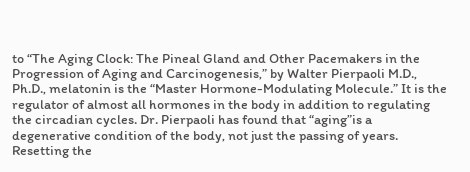to “The Aging Clock: The Pineal Gland and Other Pacemakers in the Progression of Aging and Carcinogenesis,” by Walter Pierpaoli M.D., Ph.D., melatonin is the “Master Hormone-Modulating Molecule.” It is the regulator of almost all hormones in the body in addition to regulating the circadian cycles. Dr. Pierpaoli has found that “aging”is a degenerative condition of the body, not just the passing of years. Resetting the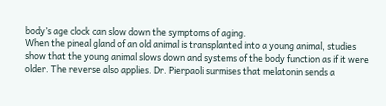body’s age clock can slow down the symptoms of aging.
When the pineal gland of an old animal is transplanted into a young animal, studies show that the young animal slows down and systems of the body function as if it were older. The reverse also applies. Dr. Pierpaoli surmises that melatonin sends a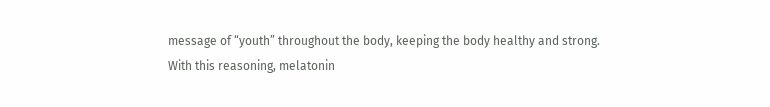message of “youth” throughout the body, keeping the body healthy and strong.
With this reasoning, melatonin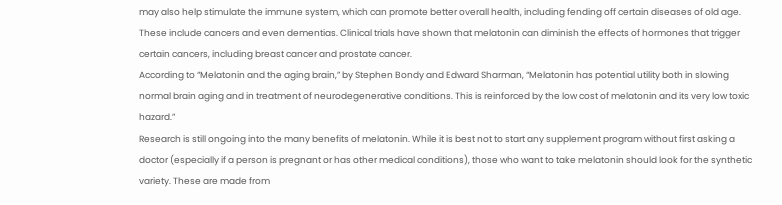may also help stimulate the immune system, which can promote better overall health, including fending off certain diseases of old age. These include cancers and even dementias. Clinical trials have shown that melatonin can diminish the effects of hormones that trigger certain cancers, including breast cancer and prostate cancer.
According to “Melatonin and the aging brain,” by Stephen Bondy and Edward Sharman, “Melatonin has potential utility both in slowing normal brain aging and in treatment of neurodegenerative conditions. This is reinforced by the low cost of melatonin and its very low toxic hazard.”
Research is still ongoing into the many benefits of melatonin. While it is best not to start any supplement program without first asking a doctor (especially if a person is pregnant or has other medical conditions), those who want to take melatonin should look for the synthetic variety. These are made from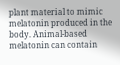plant material to mimic melatonin produced in the body. Animal-based melatonin can contain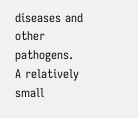diseases and other pathogens.
A relatively small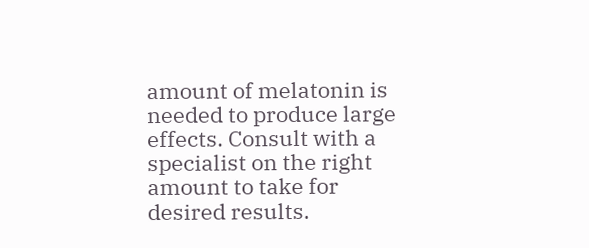amount of melatonin is needed to produce large effects. Consult with a specialist on the right amount to take for desired results.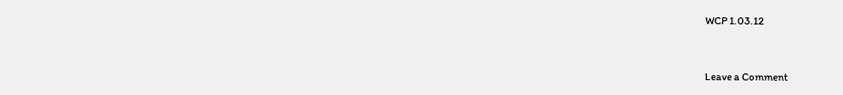WCP 1.03.12


Leave a Comment